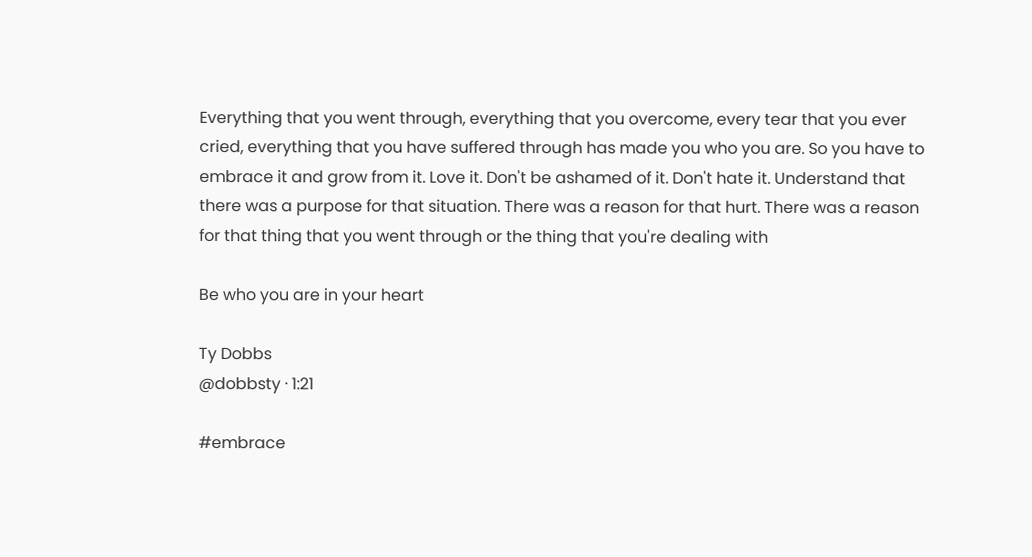Everything that you went through, everything that you overcome, every tear that you ever cried, everything that you have suffered through has made you who you are. So you have to embrace it and grow from it. Love it. Don't be ashamed of it. Don't hate it. Understand that there was a purpose for that situation. There was a reason for that hurt. There was a reason for that thing that you went through or the thing that you're dealing with

Be who you are in your heart

Ty Dobbs
@dobbsty · 1:21

#embrace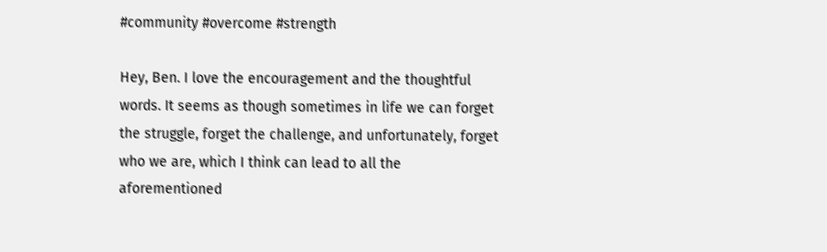#community #overcome #strength

Hey, Ben. I love the encouragement and the thoughtful words. It seems as though sometimes in life we can forget the struggle, forget the challenge, and unfortunately, forget who we are, which I think can lead to all the aforementioned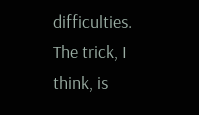difficulties. The trick, I think, is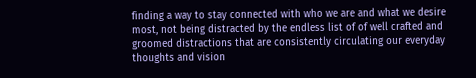finding a way to stay connected with who we are and what we desire most, not being distracted by the endless list of of well crafted and groomed distractions that are consistently circulating our everyday thoughts and vision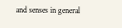and senses in general